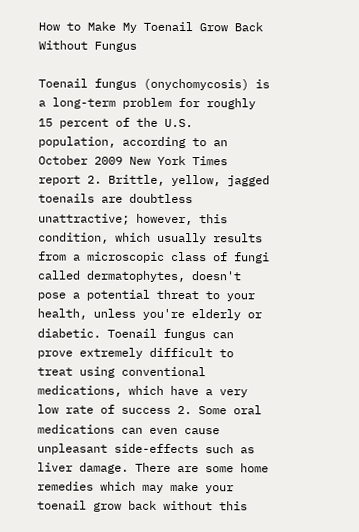How to Make My Toenail Grow Back Without Fungus

Toenail fungus (onychomycosis) is a long-term problem for roughly 15 percent of the U.S. population, according to an October 2009 New York Times report 2. Brittle, yellow, jagged toenails are doubtless unattractive; however, this condition, which usually results from a microscopic class of fungi called dermatophytes, doesn't pose a potential threat to your health, unless you're elderly or diabetic. Toenail fungus can prove extremely difficult to treat using conventional medications, which have a very low rate of success 2. Some oral medications can even cause unpleasant side-effects such as liver damage. There are some home remedies which may make your toenail grow back without this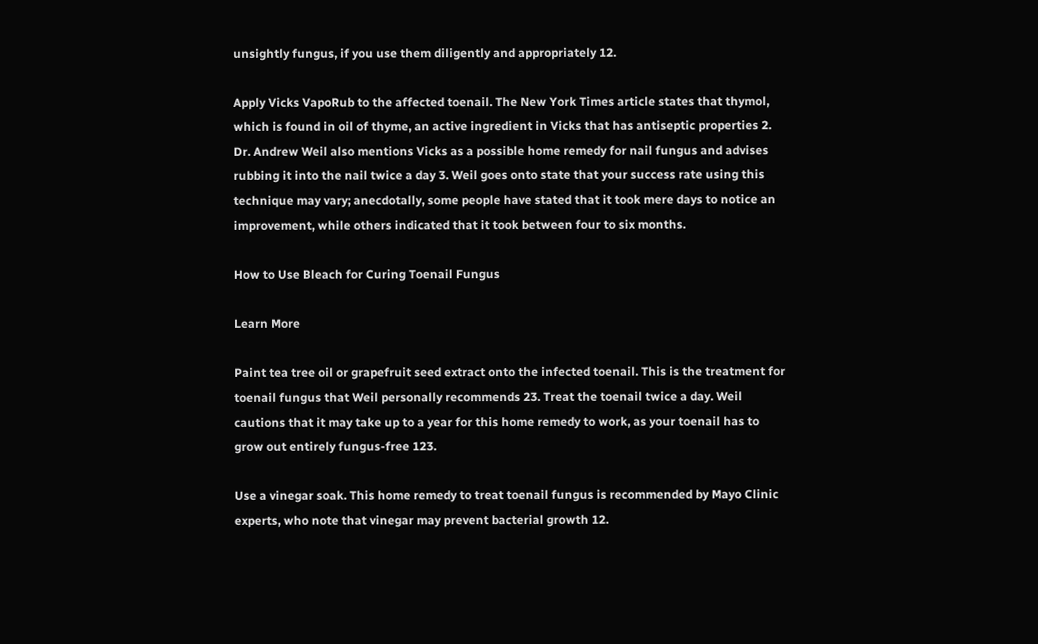unsightly fungus, if you use them diligently and appropriately 12.

Apply Vicks VapoRub to the affected toenail. The New York Times article states that thymol, which is found in oil of thyme, an active ingredient in Vicks that has antiseptic properties 2. Dr. Andrew Weil also mentions Vicks as a possible home remedy for nail fungus and advises rubbing it into the nail twice a day 3. Weil goes onto state that your success rate using this technique may vary; anecdotally, some people have stated that it took mere days to notice an improvement, while others indicated that it took between four to six months.

How to Use Bleach for Curing Toenail Fungus

Learn More

Paint tea tree oil or grapefruit seed extract onto the infected toenail. This is the treatment for toenail fungus that Weil personally recommends 23. Treat the toenail twice a day. Weil cautions that it may take up to a year for this home remedy to work, as your toenail has to grow out entirely fungus-free 123.

Use a vinegar soak. This home remedy to treat toenail fungus is recommended by Mayo Clinic experts, who note that vinegar may prevent bacterial growth 12.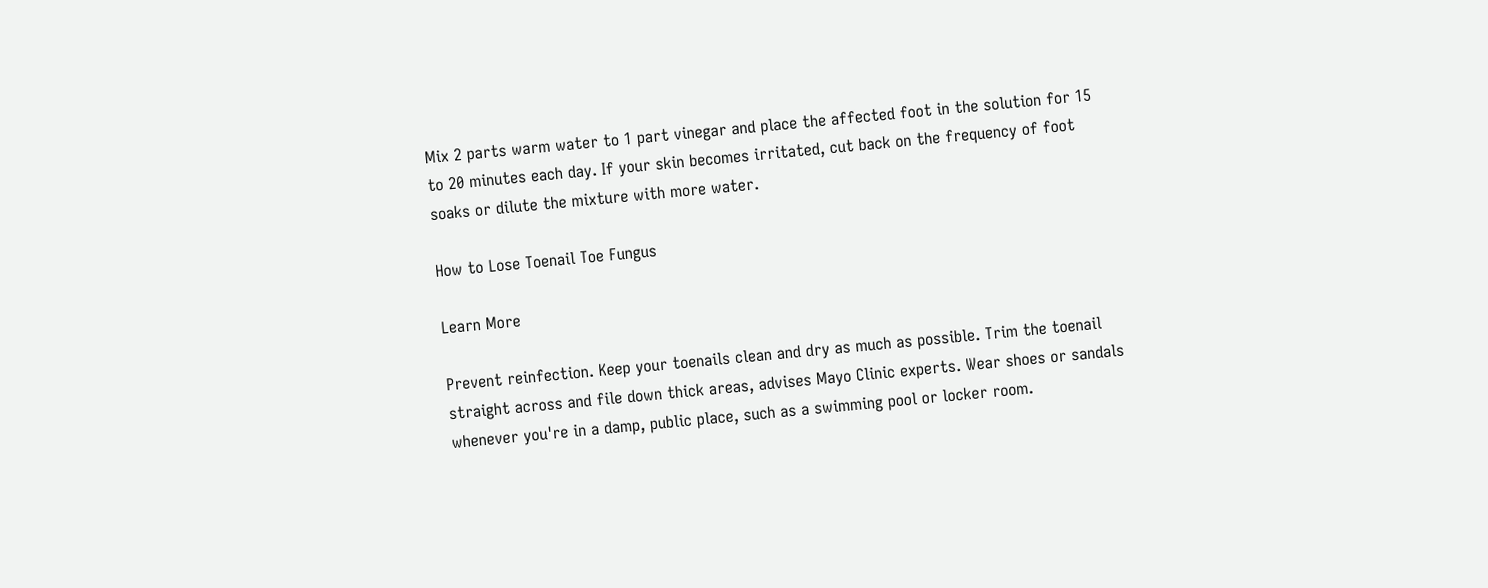Mix 2 parts warm water to 1 part vinegar and place the affected foot in the solution for 15 to 20 minutes each day. If your skin becomes irritated, cut back on the frequency of foot soaks or dilute the mixture with more water.

How to Lose Toenail Toe Fungus

Learn More

Prevent reinfection. Keep your toenails clean and dry as much as possible. Trim the toenail straight across and file down thick areas, advises Mayo Clinic experts. Wear shoes or sandals whenever you're in a damp, public place, such as a swimming pool or locker room.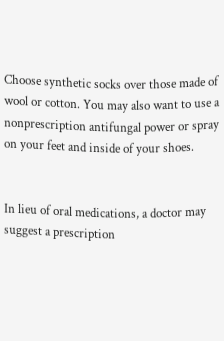Choose synthetic socks over those made of wool or cotton. You may also want to use a nonprescription antifungal power or spray on your feet and inside of your shoes.


In lieu of oral medications, a doctor may suggest a prescription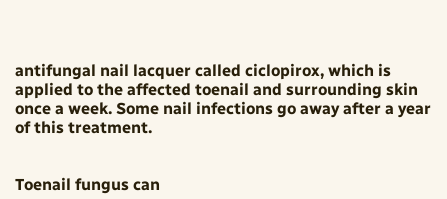antifungal nail lacquer called ciclopirox, which is applied to the affected toenail and surrounding skin once a week. Some nail infections go away after a year of this treatment.


Toenail fungus can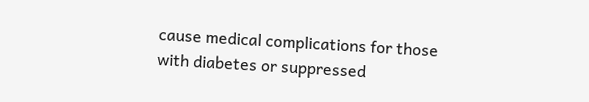cause medical complications for those with diabetes or suppressed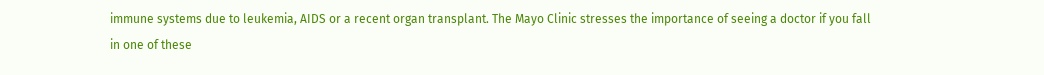immune systems due to leukemia, AIDS or a recent organ transplant. The Mayo Clinic stresses the importance of seeing a doctor if you fall in one of these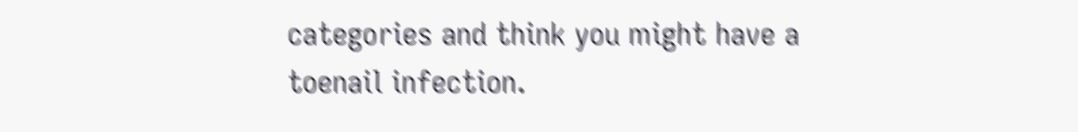categories and think you might have a toenail infection.